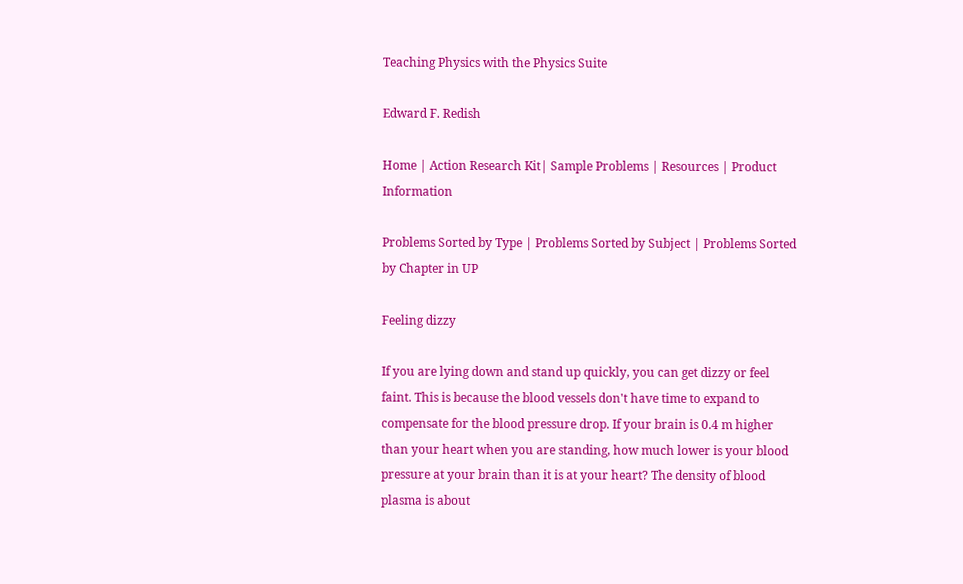Teaching Physics with the Physics Suite

Edward F. Redish

Home | Action Research Kit| Sample Problems | Resources | Product Information

Problems Sorted by Type | Problems Sorted by Subject | Problems Sorted by Chapter in UP

Feeling dizzy

If you are lying down and stand up quickly, you can get dizzy or feel faint. This is because the blood vessels don't have time to expand to compensate for the blood pressure drop. If your brain is 0.4 m higher than your heart when you are standing, how much lower is your blood pressure at your brain than it is at your heart? The density of blood plasma is about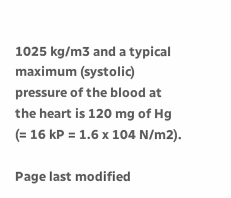1025 kg/m3 and a typical maximum (systolic) pressure of the blood at the heart is 120 mg of Hg (= 16 kP = 1.6 x 104 N/m2).

Page last modified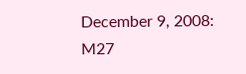December 9, 2008: M27